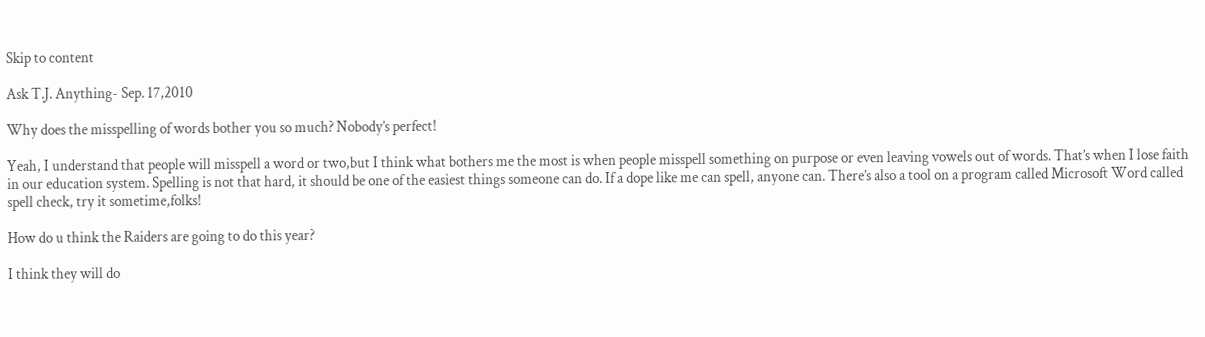Skip to content

Ask T.J. Anything- Sep. 17,2010

Why does the misspelling of words bother you so much? Nobody’s perfect!

Yeah, I understand that people will misspell a word or two,but I think what bothers me the most is when people misspell something on purpose or even leaving vowels out of words. That’s when I lose faith in our education system. Spelling is not that hard, it should be one of the easiest things someone can do. If a dope like me can spell, anyone can. There’s also a tool on a program called Microsoft Word called spell check, try it sometime,folks!

How do u think the Raiders are going to do this year?

I think they will do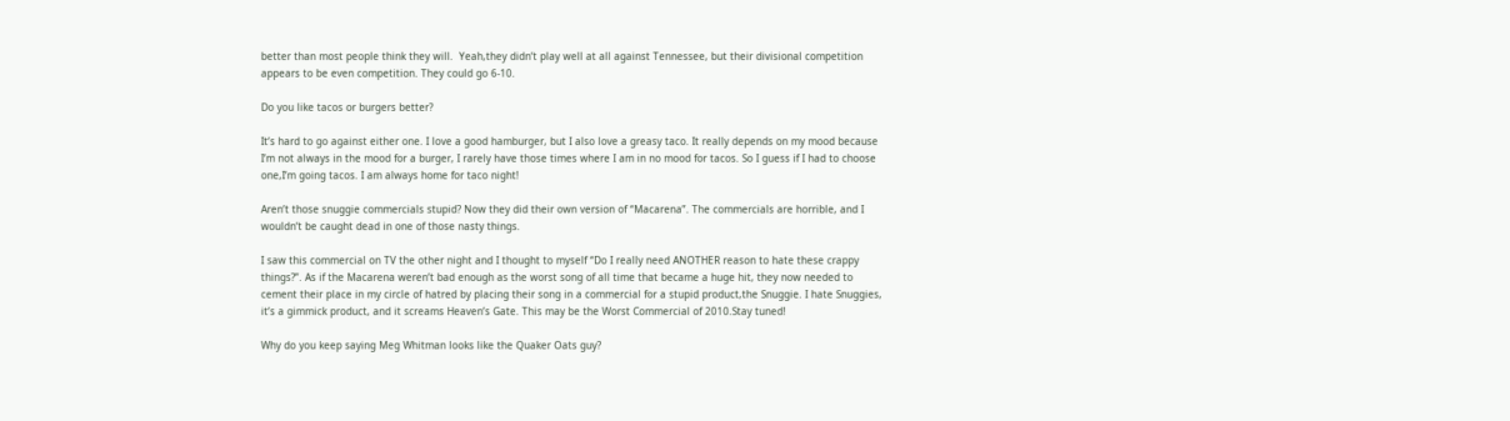better than most people think they will.  Yeah,they didn’t play well at all against Tennessee, but their divisional competition appears to be even competition. They could go 6-10.

Do you like tacos or burgers better?

It’s hard to go against either one. I love a good hamburger, but I also love a greasy taco. It really depends on my mood because I’m not always in the mood for a burger, I rarely have those times where I am in no mood for tacos. So I guess if I had to choose one,I’m going tacos. I am always home for taco night!

Aren’t those snuggie commercials stupid? Now they did their own version of “Macarena”. The commercials are horrible, and I wouldn’t be caught dead in one of those nasty things.

I saw this commercial on TV the other night and I thought to myself “Do I really need ANOTHER reason to hate these crappy things?”. As if the Macarena weren’t bad enough as the worst song of all time that became a huge hit, they now needed to cement their place in my circle of hatred by placing their song in a commercial for a stupid product,the Snuggie. I hate Snuggies, it’s a gimmick product, and it screams Heaven’s Gate. This may be the Worst Commercial of 2010.Stay tuned!

Why do you keep saying Meg Whitman looks like the Quaker Oats guy?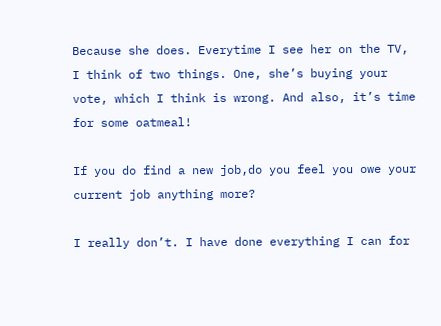Because she does. Everytime I see her on the TV, I think of two things. One, she’s buying your vote, which I think is wrong. And also, it’s time for some oatmeal!

If you do find a new job,do you feel you owe your current job anything more?

I really don’t. I have done everything I can for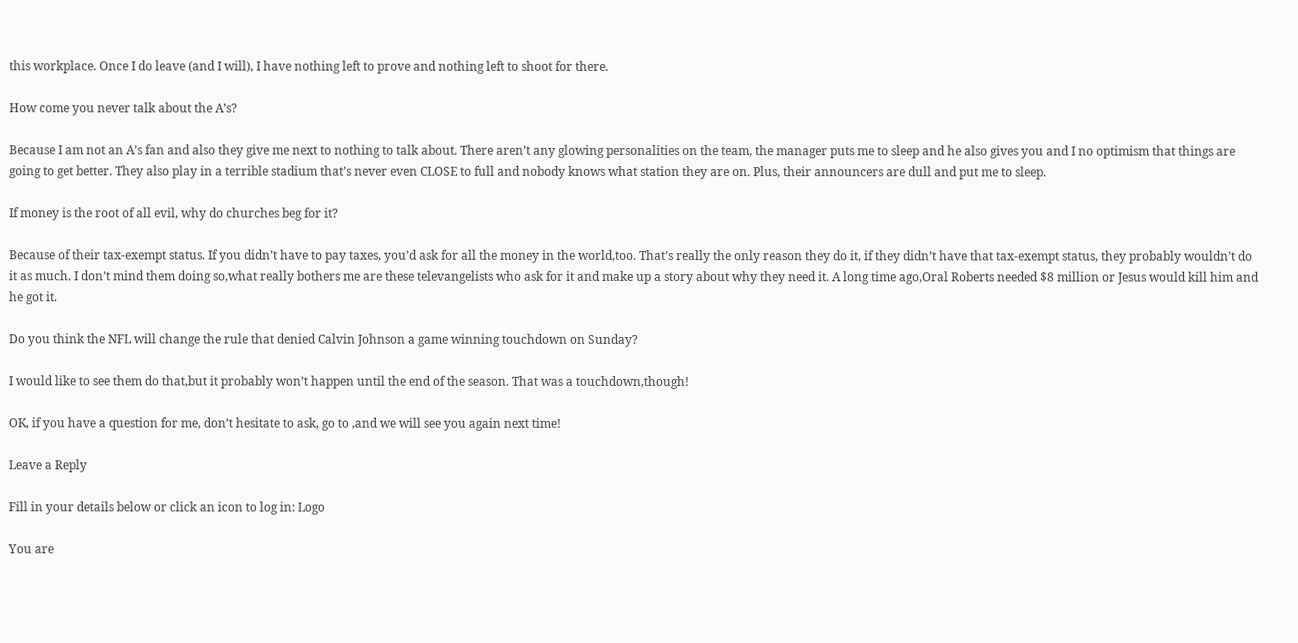this workplace. Once I do leave (and I will), I have nothing left to prove and nothing left to shoot for there.

How come you never talk about the A’s?

Because I am not an A’s fan and also they give me next to nothing to talk about. There aren’t any glowing personalities on the team, the manager puts me to sleep and he also gives you and I no optimism that things are going to get better. They also play in a terrible stadium that’s never even CLOSE to full and nobody knows what station they are on. Plus, their announcers are dull and put me to sleep.

If money is the root of all evil, why do churches beg for it?

Because of their tax-exempt status. If you didn’t have to pay taxes, you’d ask for all the money in the world,too. That’s really the only reason they do it, if they didn’t have that tax-exempt status, they probably wouldn’t do it as much. I don’t mind them doing so,what really bothers me are these televangelists who ask for it and make up a story about why they need it. A long time ago,Oral Roberts needed $8 million or Jesus would kill him and he got it.

Do you think the NFL will change the rule that denied Calvin Johnson a game winning touchdown on Sunday?

I would like to see them do that,but it probably won’t happen until the end of the season. That was a touchdown,though!

OK, if you have a question for me, don’t hesitate to ask, go to ,and we will see you again next time!

Leave a Reply

Fill in your details below or click an icon to log in: Logo

You are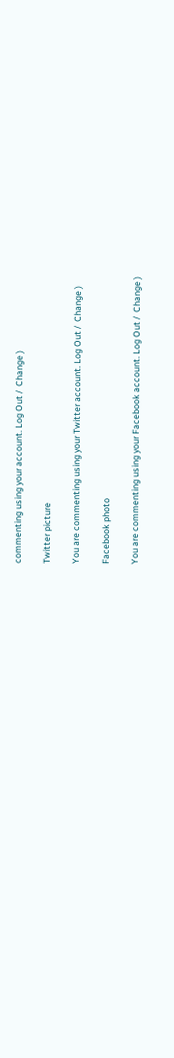commenting using your account. Log Out /  Change )

Twitter picture

You are commenting using your Twitter account. Log Out /  Change )

Facebook photo

You are commenting using your Facebook account. Log Out /  Change )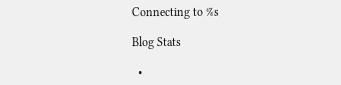Connecting to %s

Blog Stats

  •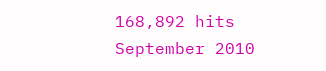168,892 hits
September 2010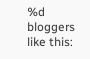%d bloggers like this: